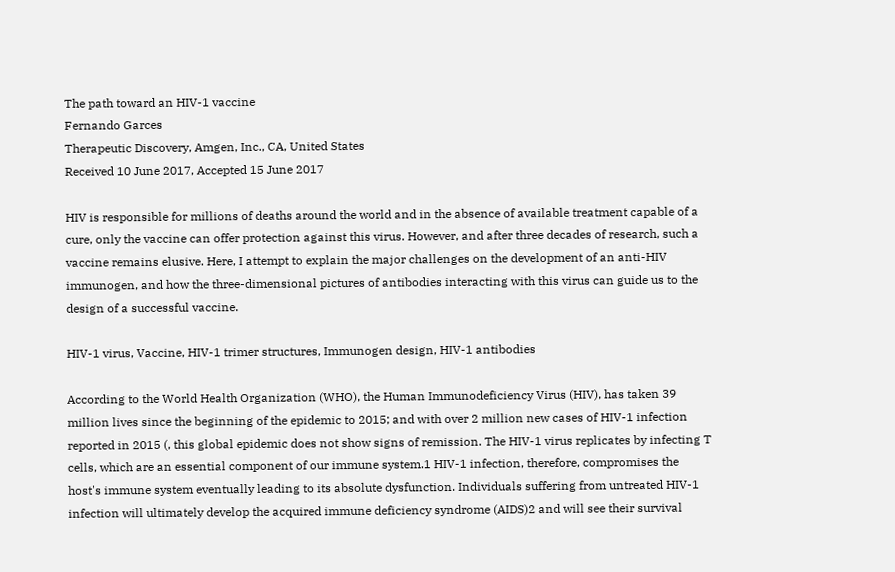The path toward an HIV-1 vaccine
Fernando Garces
Therapeutic Discovery, Amgen, Inc., CA, United States
Received 10 June 2017, Accepted 15 June 2017

HIV is responsible for millions of deaths around the world and in the absence of available treatment capable of a cure, only the vaccine can offer protection against this virus. However, and after three decades of research, such a vaccine remains elusive. Here, I attempt to explain the major challenges on the development of an anti-HIV immunogen, and how the three-dimensional pictures of antibodies interacting with this virus can guide us to the design of a successful vaccine.

HIV-1 virus, Vaccine, HIV-1 trimer structures, Immunogen design, HIV-1 antibodies

According to the World Health Organization (WHO), the Human Immunodeficiency Virus (HIV), has taken 39 million lives since the beginning of the epidemic to 2015; and with over 2 million new cases of HIV-1 infection reported in 2015 (, this global epidemic does not show signs of remission. The HIV-1 virus replicates by infecting T cells, which are an essential component of our immune system.1 HIV-1 infection, therefore, compromises the host's immune system eventually leading to its absolute dysfunction. Individuals suffering from untreated HIV-1 infection will ultimately develop the acquired immune deficiency syndrome (AIDS)2 and will see their survival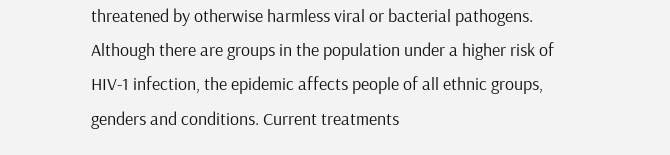threatened by otherwise harmless viral or bacterial pathogens. Although there are groups in the population under a higher risk of HIV-1 infection, the epidemic affects people of all ethnic groups, genders and conditions. Current treatments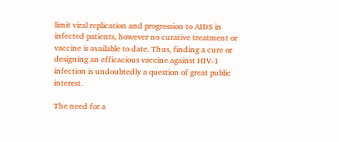limit viral replication and progression to AIDS in infected patients, however no curative treatment or vaccine is available to date. Thus, finding a cure or designing an efficacious vaccine against HIV-1 infection is undoubtedly a question of great public interest.

The need for a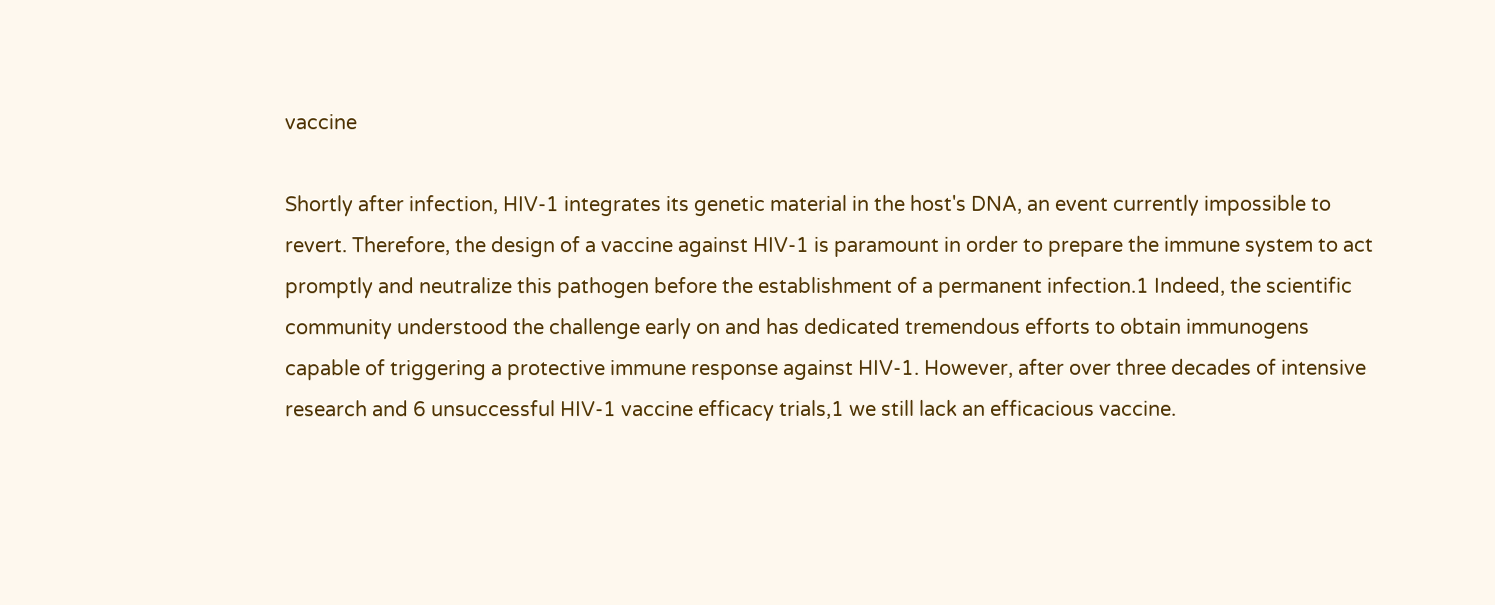vaccine

Shortly after infection, HIV-1 integrates its genetic material in the host's DNA, an event currently impossible to revert. Therefore, the design of a vaccine against HIV-1 is paramount in order to prepare the immune system to act promptly and neutralize this pathogen before the establishment of a permanent infection.1 Indeed, the scientific community understood the challenge early on and has dedicated tremendous efforts to obtain immunogens capable of triggering a protective immune response against HIV-1. However, after over three decades of intensive research and 6 unsuccessful HIV-1 vaccine efficacy trials,1 we still lack an efficacious vaccine.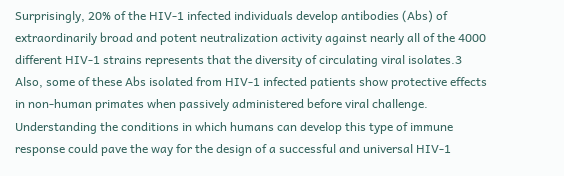Surprisingly, 20% of the HIV-1 infected individuals develop antibodies (Abs) of extraordinarily broad and potent neutralization activity against nearly all of the 4000 different HIV-1 strains represents that the diversity of circulating viral isolates.3 Also, some of these Abs isolated from HIV-1 infected patients show protective effects in non-human primates when passively administered before viral challenge. Understanding the conditions in which humans can develop this type of immune response could pave the way for the design of a successful and universal HIV-1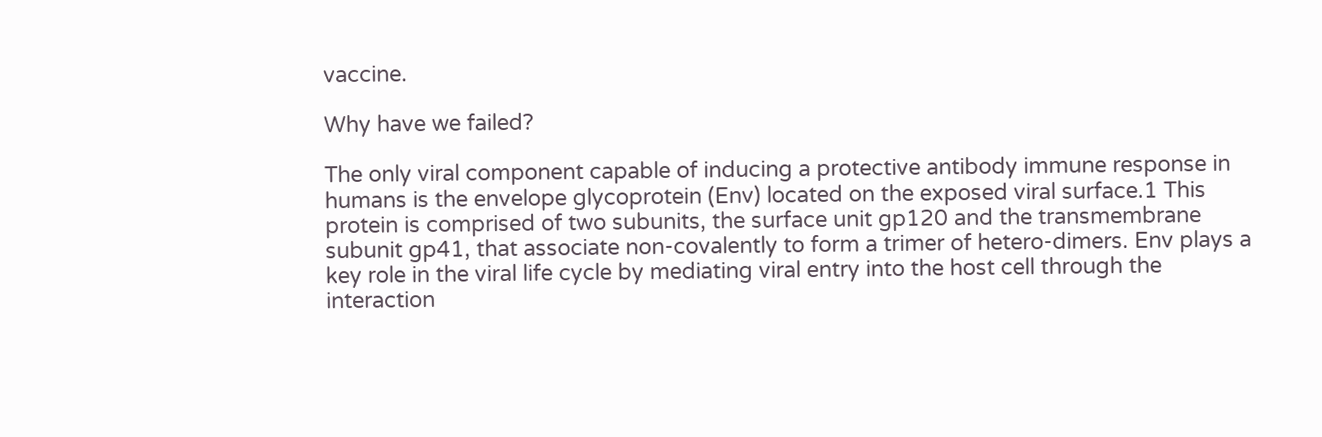vaccine.

Why have we failed?

The only viral component capable of inducing a protective antibody immune response in humans is the envelope glycoprotein (Env) located on the exposed viral surface.1 This protein is comprised of two subunits, the surface unit gp120 and the transmembrane subunit gp41, that associate non-covalently to form a trimer of hetero-dimers. Env plays a key role in the viral life cycle by mediating viral entry into the host cell through the interaction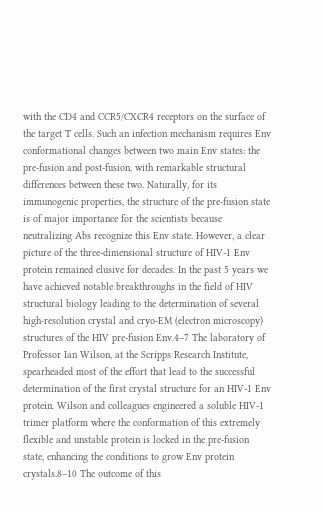with the CD4 and CCR5/CXCR4 receptors on the surface of the target T cells. Such an infection mechanism requires Env conformational changes between two main Env states: the pre-fusion and post-fusion, with remarkable structural differences between these two. Naturally, for its immunogenic properties, the structure of the pre-fusion state is of major importance for the scientists because neutralizing Abs recognize this Env state. However, a clear picture of the three-dimensional structure of HIV-1 Env protein remained elusive for decades. In the past 5 years we have achieved notable breakthroughs in the field of HIV structural biology leading to the determination of several high-resolution crystal and cryo-EM (electron microscopy) structures of the HIV pre-fusion Env.4–7 The laboratory of Professor Ian Wilson, at the Scripps Research Institute, spearheaded most of the effort that lead to the successful determination of the first crystal structure for an HIV-1 Env protein. Wilson and colleagues engineered a soluble HIV-1 trimer platform where the conformation of this extremely flexible and unstable protein is locked in the pre-fusion state, enhancing the conditions to grow Env protein crystals.8–10 The outcome of this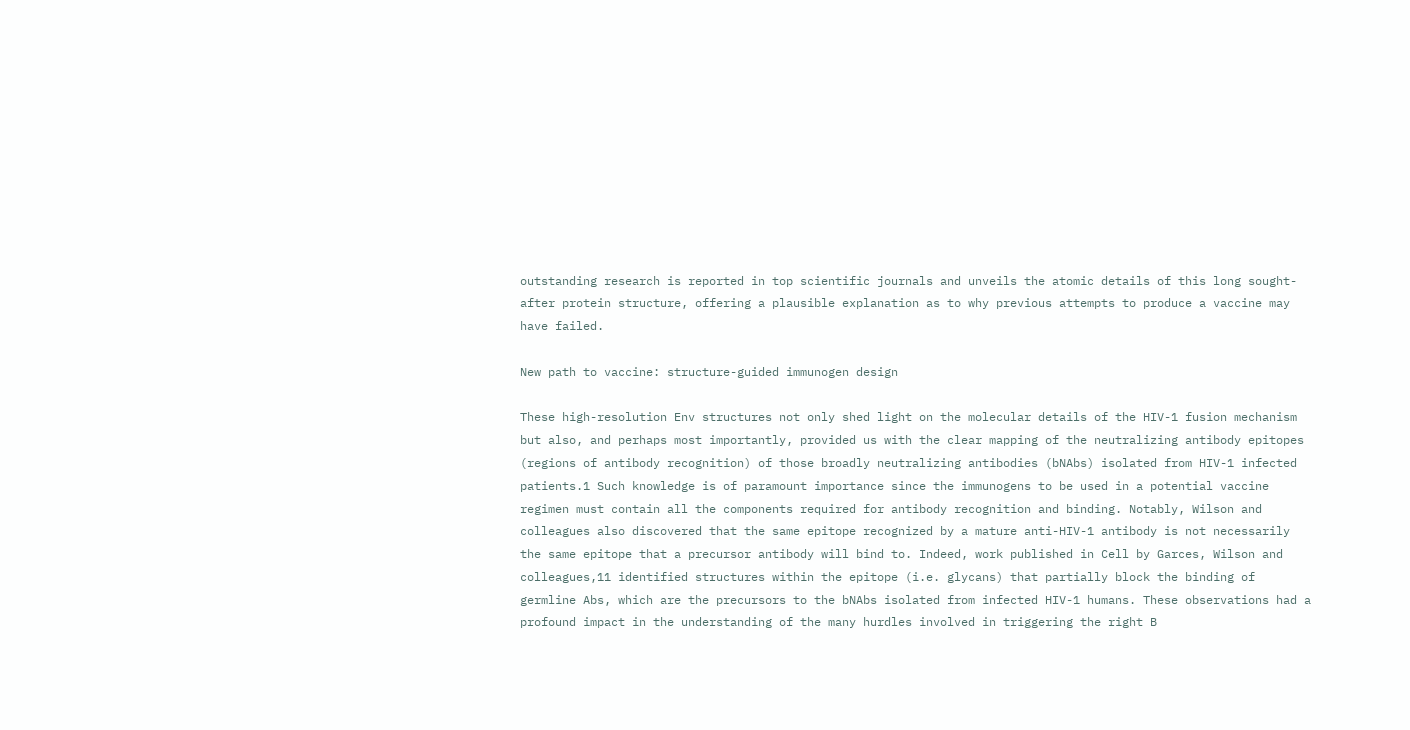outstanding research is reported in top scientific journals and unveils the atomic details of this long sought-after protein structure, offering a plausible explanation as to why previous attempts to produce a vaccine may have failed.

New path to vaccine: structure-guided immunogen design

These high-resolution Env structures not only shed light on the molecular details of the HIV-1 fusion mechanism but also, and perhaps most importantly, provided us with the clear mapping of the neutralizing antibody epitopes (regions of antibody recognition) of those broadly neutralizing antibodies (bNAbs) isolated from HIV-1 infected patients.1 Such knowledge is of paramount importance since the immunogens to be used in a potential vaccine regimen must contain all the components required for antibody recognition and binding. Notably, Wilson and colleagues also discovered that the same epitope recognized by a mature anti-HIV-1 antibody is not necessarily the same epitope that a precursor antibody will bind to. Indeed, work published in Cell by Garces, Wilson and colleagues,11 identified structures within the epitope (i.e. glycans) that partially block the binding of germline Abs, which are the precursors to the bNAbs isolated from infected HIV-1 humans. These observations had a profound impact in the understanding of the many hurdles involved in triggering the right B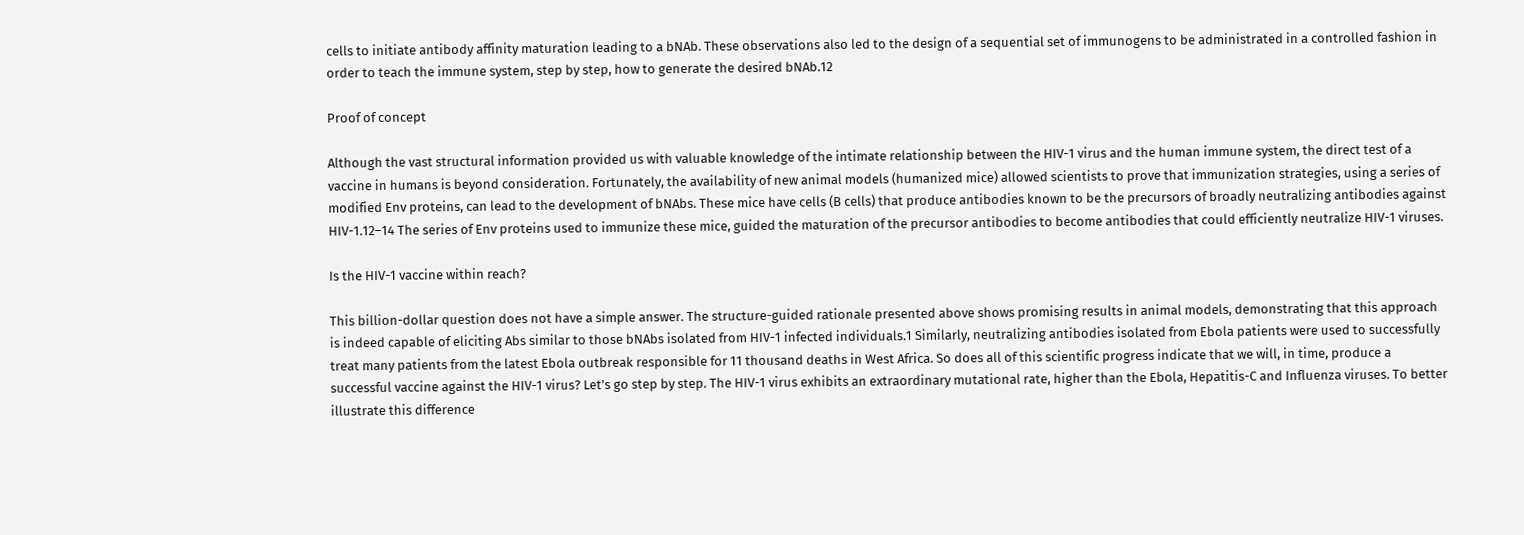cells to initiate antibody affinity maturation leading to a bNAb. These observations also led to the design of a sequential set of immunogens to be administrated in a controlled fashion in order to teach the immune system, step by step, how to generate the desired bNAb.12

Proof of concept

Although the vast structural information provided us with valuable knowledge of the intimate relationship between the HIV-1 virus and the human immune system, the direct test of a vaccine in humans is beyond consideration. Fortunately, the availability of new animal models (humanized mice) allowed scientists to prove that immunization strategies, using a series of modified Env proteins, can lead to the development of bNAbs. These mice have cells (B cells) that produce antibodies known to be the precursors of broadly neutralizing antibodies against HIV-1.12–14 The series of Env proteins used to immunize these mice, guided the maturation of the precursor antibodies to become antibodies that could efficiently neutralize HIV-1 viruses.

Is the HIV-1 vaccine within reach?

This billion-dollar question does not have a simple answer. The structure-guided rationale presented above shows promising results in animal models, demonstrating that this approach is indeed capable of eliciting Abs similar to those bNAbs isolated from HIV-1 infected individuals.1 Similarly, neutralizing antibodies isolated from Ebola patients were used to successfully treat many patients from the latest Ebola outbreak responsible for 11 thousand deaths in West Africa. So does all of this scientific progress indicate that we will, in time, produce a successful vaccine against the HIV-1 virus? Let's go step by step. The HIV-1 virus exhibits an extraordinary mutational rate, higher than the Ebola, Hepatitis-C and Influenza viruses. To better illustrate this difference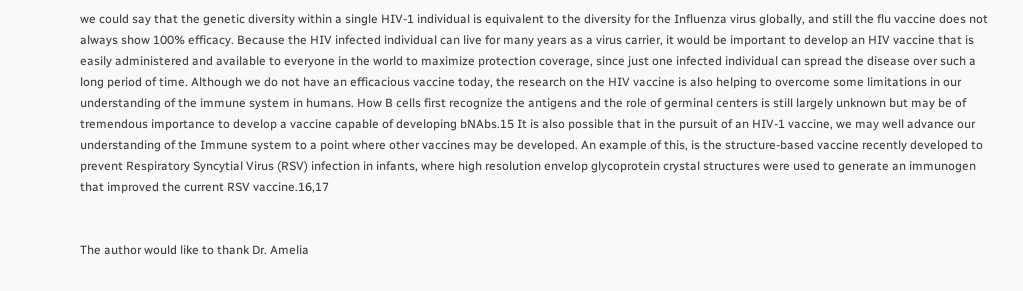we could say that the genetic diversity within a single HIV-1 individual is equivalent to the diversity for the Influenza virus globally, and still the flu vaccine does not always show 100% efficacy. Because the HIV infected individual can live for many years as a virus carrier, it would be important to develop an HIV vaccine that is easily administered and available to everyone in the world to maximize protection coverage, since just one infected individual can spread the disease over such a long period of time. Although we do not have an efficacious vaccine today, the research on the HIV vaccine is also helping to overcome some limitations in our understanding of the immune system in humans. How B cells first recognize the antigens and the role of germinal centers is still largely unknown but may be of tremendous importance to develop a vaccine capable of developing bNAbs.15 It is also possible that in the pursuit of an HIV-1 vaccine, we may well advance our understanding of the Immune system to a point where other vaccines may be developed. An example of this, is the structure-based vaccine recently developed to prevent Respiratory Syncytial Virus (RSV) infection in infants, where high resolution envelop glycoprotein crystal structures were used to generate an immunogen that improved the current RSV vaccine.16,17


The author would like to thank Dr. Amelia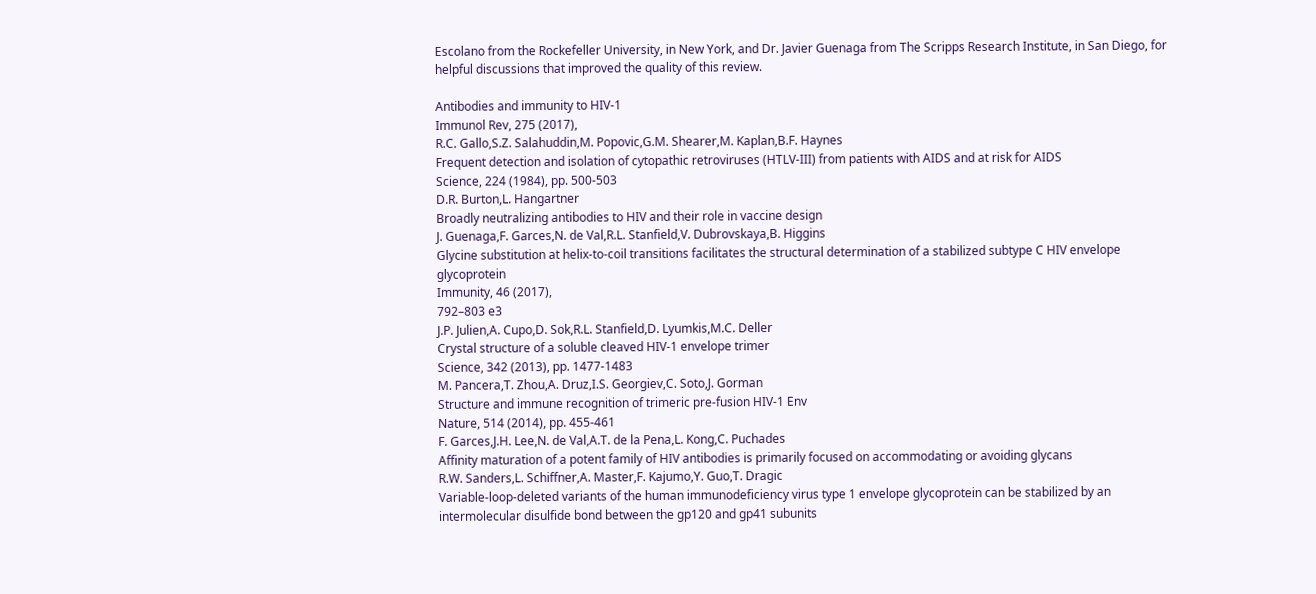Escolano from the Rockefeller University, in New York, and Dr. Javier Guenaga from The Scripps Research Institute, in San Diego, for helpful discussions that improved the quality of this review.

Antibodies and immunity to HIV-1
Immunol Rev, 275 (2017),
R.C. Gallo,S.Z. Salahuddin,M. Popovic,G.M. Shearer,M. Kaplan,B.F. Haynes
Frequent detection and isolation of cytopathic retroviruses (HTLV-III) from patients with AIDS and at risk for AIDS
Science, 224 (1984), pp. 500-503
D.R. Burton,L. Hangartner
Broadly neutralizing antibodies to HIV and their role in vaccine design
J. Guenaga,F. Garces,N. de Val,R.L. Stanfield,V. Dubrovskaya,B. Higgins
Glycine substitution at helix-to-coil transitions facilitates the structural determination of a stabilized subtype C HIV envelope glycoprotein
Immunity, 46 (2017),
792–803 e3
J.P. Julien,A. Cupo,D. Sok,R.L. Stanfield,D. Lyumkis,M.C. Deller
Crystal structure of a soluble cleaved HIV-1 envelope trimer
Science, 342 (2013), pp. 1477-1483
M. Pancera,T. Zhou,A. Druz,I.S. Georgiev,C. Soto,J. Gorman
Structure and immune recognition of trimeric pre-fusion HIV-1 Env
Nature, 514 (2014), pp. 455-461
F. Garces,J.H. Lee,N. de Val,A.T. de la Pena,L. Kong,C. Puchades
Affinity maturation of a potent family of HIV antibodies is primarily focused on accommodating or avoiding glycans
R.W. Sanders,L. Schiffner,A. Master,F. Kajumo,Y. Guo,T. Dragic
Variable-loop-deleted variants of the human immunodeficiency virus type 1 envelope glycoprotein can be stabilized by an intermolecular disulfide bond between the gp120 and gp41 subunits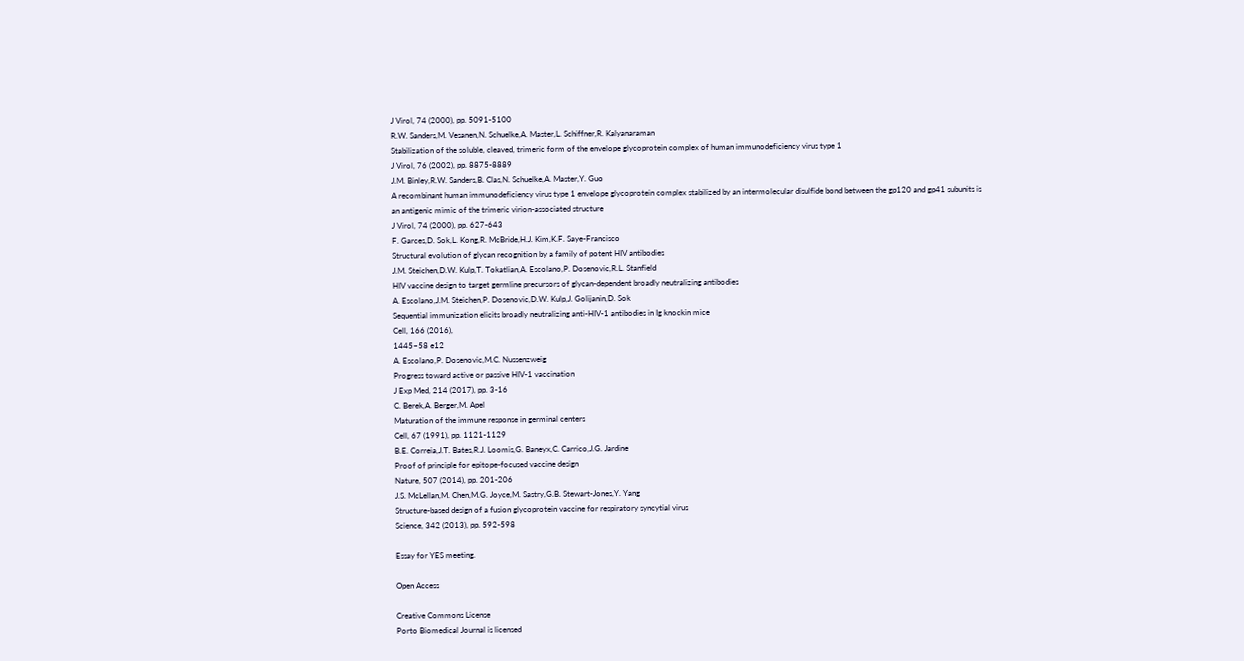J Virol, 74 (2000), pp. 5091-5100
R.W. Sanders,M. Vesanen,N. Schuelke,A. Master,L. Schiffner,R. Kalyanaraman
Stabilization of the soluble, cleaved, trimeric form of the envelope glycoprotein complex of human immunodeficiency virus type 1
J Virol, 76 (2002), pp. 8875-8889
J.M. Binley,R.W. Sanders,B. Clas,N. Schuelke,A. Master,Y. Guo
A recombinant human immunodeficiency virus type 1 envelope glycoprotein complex stabilized by an intermolecular disulfide bond between the gp120 and gp41 subunits is an antigenic mimic of the trimeric virion-associated structure
J Virol, 74 (2000), pp. 627-643
F. Garces,D. Sok,L. Kong,R. McBride,H.J. Kim,K.F. Saye-Francisco
Structural evolution of glycan recognition by a family of potent HIV antibodies
J.M. Steichen,D.W. Kulp,T. Tokatlian,A. Escolano,P. Dosenovic,R.L. Stanfield
HIV vaccine design to target germline precursors of glycan-dependent broadly neutralizing antibodies
A. Escolano,J.M. Steichen,P. Dosenovic,D.W. Kulp,J. Golijanin,D. Sok
Sequential immunization elicits broadly neutralizing anti-HIV-1 antibodies in Ig knockin mice
Cell, 166 (2016),
1445–58 e12
A. Escolano,P. Dosenovic,M.C. Nussenzweig
Progress toward active or passive HIV-1 vaccination
J Exp Med, 214 (2017), pp. 3-16
C. Berek,A. Berger,M. Apel
Maturation of the immune response in germinal centers
Cell, 67 (1991), pp. 1121-1129
B.E. Correia,J.T. Bates,R.J. Loomis,G. Baneyx,C. Carrico,J.G. Jardine
Proof of principle for epitope-focused vaccine design
Nature, 507 (2014), pp. 201-206
J.S. McLellan,M. Chen,M.G. Joyce,M. Sastry,G.B. Stewart-Jones,Y. Yang
Structure-based design of a fusion glycoprotein vaccine for respiratory syncytial virus
Science, 342 (2013), pp. 592-598

Essay for YES meeting.

Open Access

Creative Commons License
Porto Biomedical Journal is licensed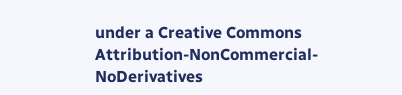under a Creative Commons Attribution-NonCommercial-NoDerivatives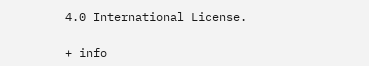4.0 International License.

+ info